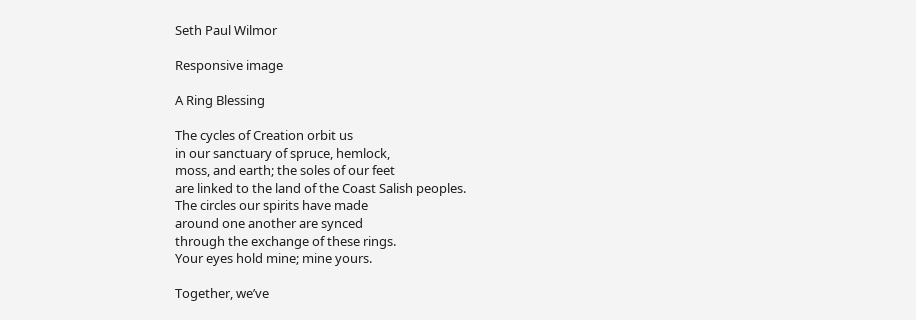Seth Paul Wilmor

Responsive image

A Ring Blessing

The cycles of Creation orbit us
in our sanctuary of spruce, hemlock,
moss, and earth; the soles of our feet
are linked to the land of the Coast Salish peoples.
The circles our spirits have made
around one another are synced
through the exchange of these rings.
Your eyes hold mine; mine yours.

Together, we’ve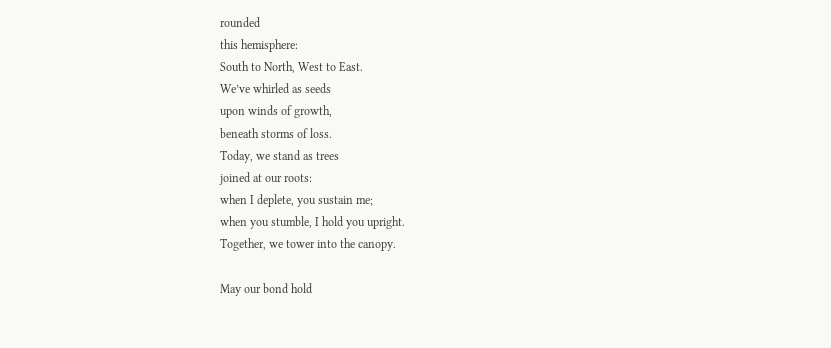rounded
this hemisphere:
South to North, West to East.
We’ve whirled as seeds
upon winds of growth,
beneath storms of loss.
Today, we stand as trees
joined at our roots:
when I deplete, you sustain me;
when you stumble, I hold you upright.
Together, we tower into the canopy.

May our bond hold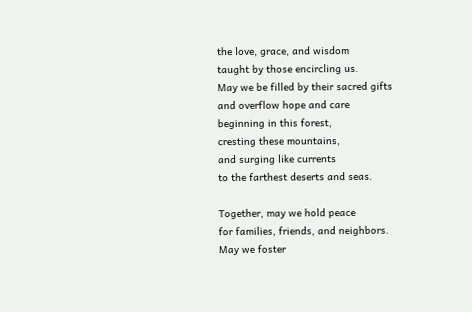the love, grace, and wisdom
taught by those encircling us.
May we be filled by their sacred gifts
and overflow hope and care
beginning in this forest,
cresting these mountains,
and surging like currents
to the farthest deserts and seas.

Together, may we hold peace
for families, friends, and neighbors.
May we foster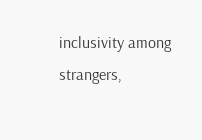inclusivity among strangers,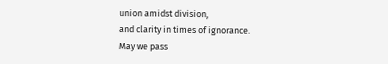union amidst division,
and clarity in times of ignorance.
May we pass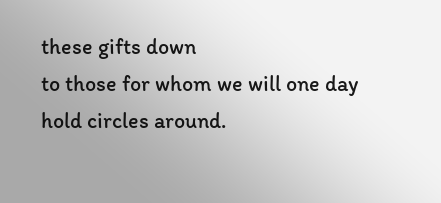these gifts down
to those for whom we will one day
hold circles around.